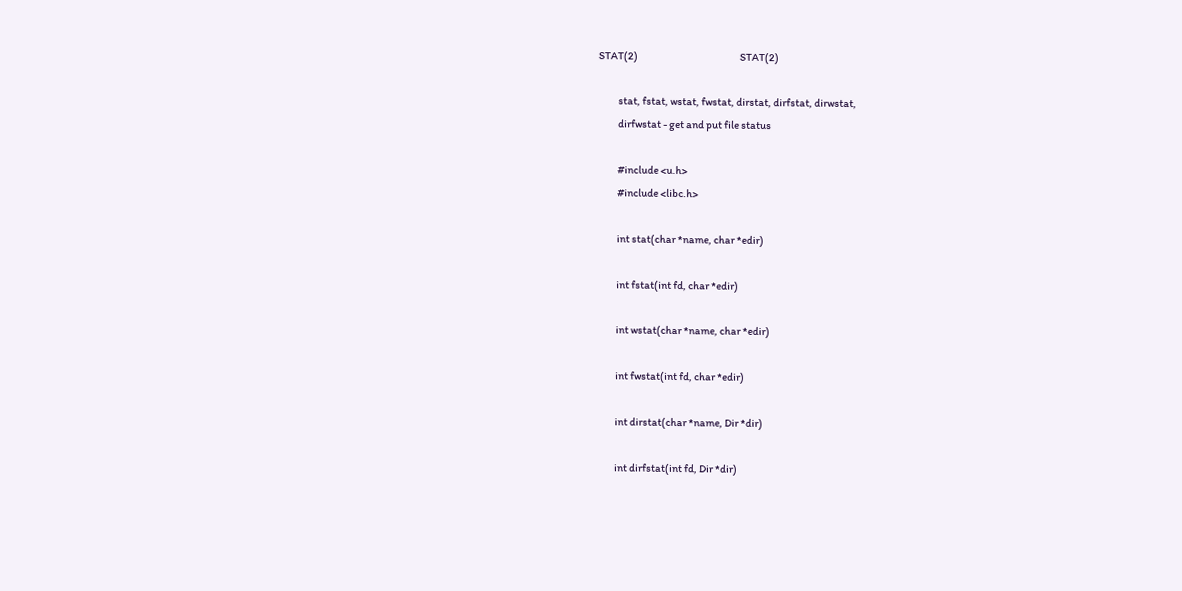STAT(2)                                                   STAT(2)

          stat, fstat, wstat, fwstat, dirstat, dirfstat, dirwstat,
          dirfwstat - get and put file status

          #include <u.h>
          #include <libc.h>

          int stat(char *name, char *edir)

          int fstat(int fd, char *edir)

          int wstat(char *name, char *edir)

          int fwstat(int fd, char *edir)

          int dirstat(char *name, Dir *dir)

          int dirfstat(int fd, Dir *dir)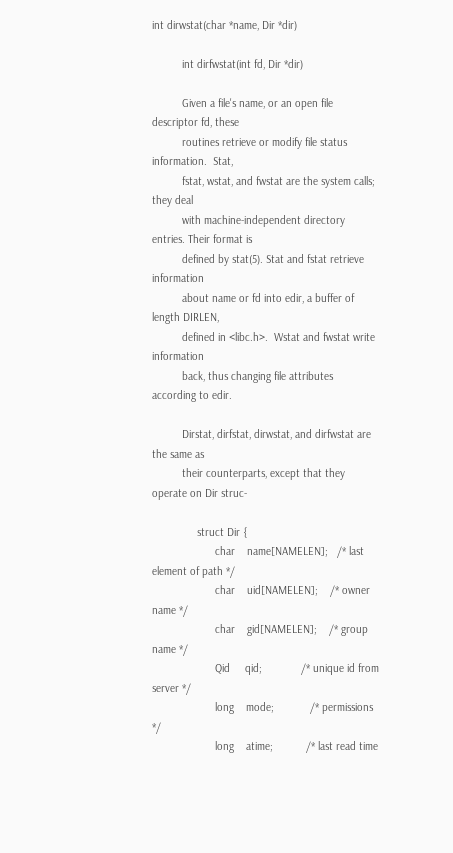int dirwstat(char *name, Dir *dir)

          int dirfwstat(int fd, Dir *dir)

          Given a file's name, or an open file descriptor fd, these
          routines retrieve or modify file status information.  Stat,
          fstat, wstat, and fwstat are the system calls; they deal
          with machine-independent directory entries. Their format is
          defined by stat(5). Stat and fstat retrieve information
          about name or fd into edir, a buffer of length DIRLEN,
          defined in <libc.h>.  Wstat and fwstat write information
          back, thus changing file attributes according to edir.

          Dirstat, dirfstat, dirwstat, and dirfwstat are the same as
          their counterparts, except that they operate on Dir struc-

               struct Dir {
                     char    name[NAMELEN];   /* last element of path */
                     char    uid[NAMELEN];    /* owner name */
                     char    gid[NAMELEN];    /* group name */
                     Qid     qid;             /* unique id from server */
                     long    mode;            /* permissions */
                     long    atime;           /* last read time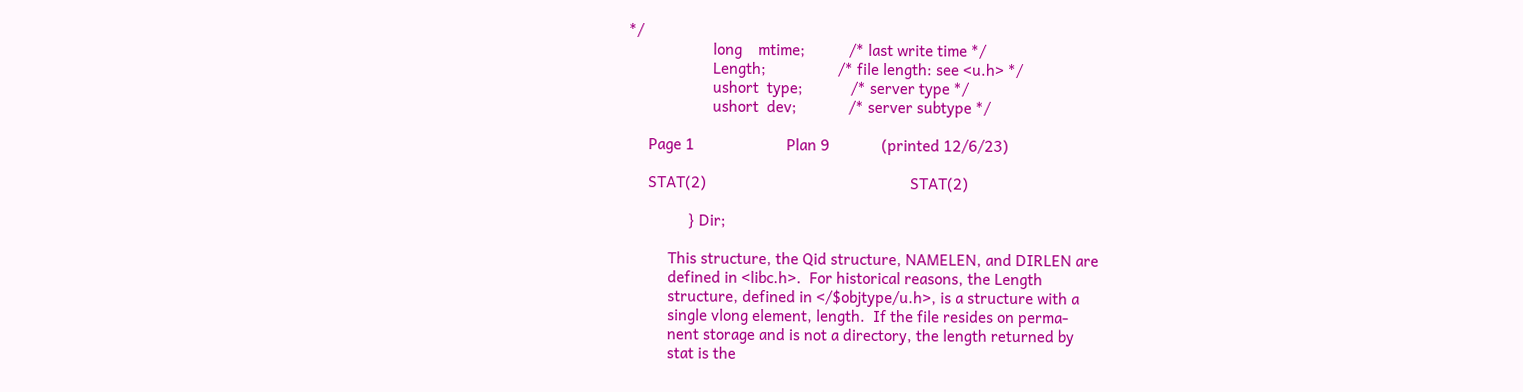*/
                     long    mtime;           /* last write time */
                     Length;                  /* file length: see <u.h> */
                     ushort  type;            /* server type */
                     ushort  dev;             /* server subtype */

     Page 1                       Plan 9             (printed 12/6/23)

     STAT(2)                                                   STAT(2)

               } Dir;

          This structure, the Qid structure, NAMELEN, and DIRLEN are
          defined in <libc.h>.  For historical reasons, the Length
          structure, defined in </$objtype/u.h>, is a structure with a
          single vlong element, length.  If the file resides on perma-
          nent storage and is not a directory, the length returned by
          stat is the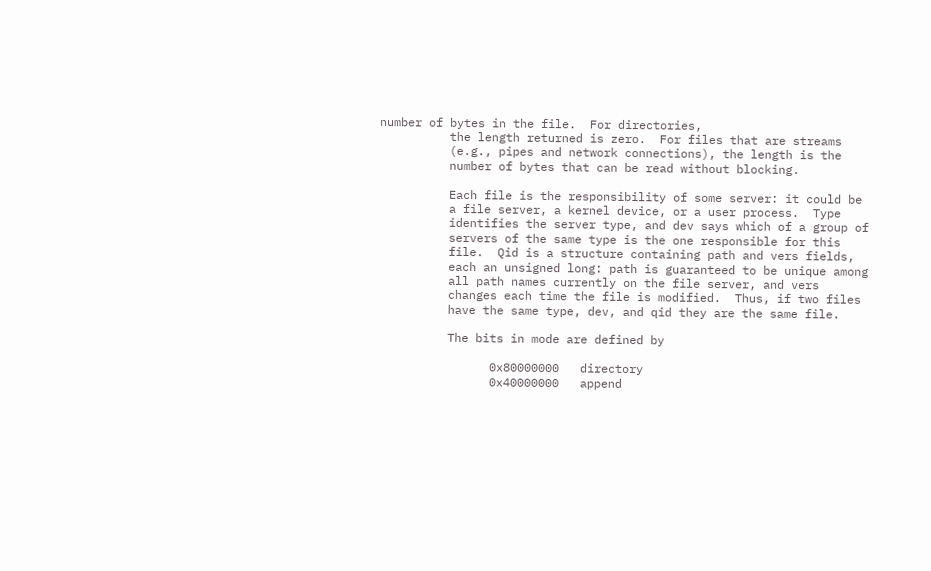number of bytes in the file.  For directories,
          the length returned is zero.  For files that are streams
          (e.g., pipes and network connections), the length is the
          number of bytes that can be read without blocking.

          Each file is the responsibility of some server: it could be
          a file server, a kernel device, or a user process.  Type
          identifies the server type, and dev says which of a group of
          servers of the same type is the one responsible for this
          file.  Qid is a structure containing path and vers fields,
          each an unsigned long: path is guaranteed to be unique among
          all path names currently on the file server, and vers
          changes each time the file is modified.  Thus, if two files
          have the same type, dev, and qid they are the same file.

          The bits in mode are defined by

                0x80000000   directory
                0x40000000   append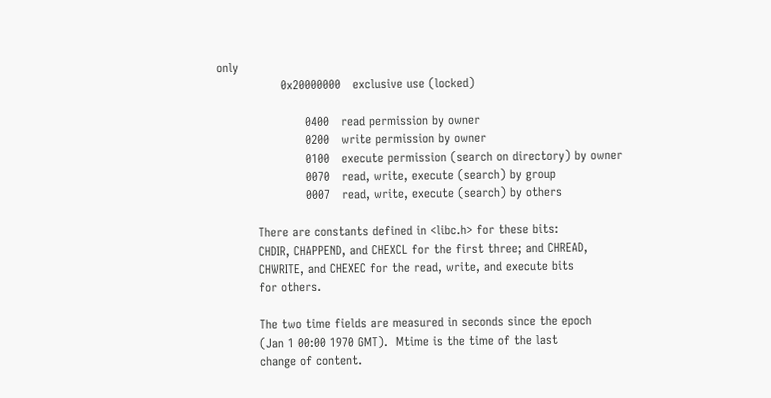only
                0x20000000   exclusive use (locked)

                      0400   read permission by owner
                      0200   write permission by owner
                      0100   execute permission (search on directory) by owner
                      0070   read, write, execute (search) by group
                      0007   read, write, execute (search) by others

          There are constants defined in <libc.h> for these bits:
          CHDIR, CHAPPEND, and CHEXCL for the first three; and CHREAD,
          CHWRITE, and CHEXEC for the read, write, and execute bits
          for others.

          The two time fields are measured in seconds since the epoch
          (Jan 1 00:00 1970 GMT).  Mtime is the time of the last
          change of content.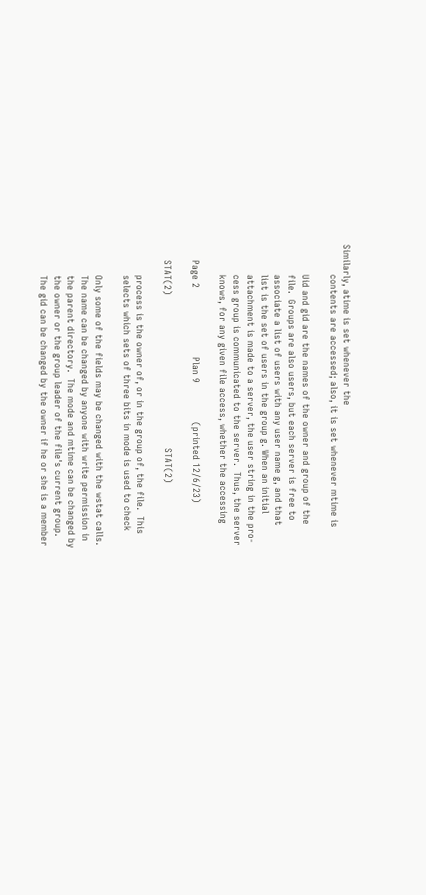Similarly, atime is set whenever the
          contents are accessed; also, it is set whenever mtime is

          Uid and gid are the names of the owner and group of the
          file.  Groups are also users, but each server is free to
          associate a list of users with any user name g, and that
          list is the set of users in the group g. When an initial
          attachment is made to a server, the user string in the pro-
          cess group is communicated to the server.  Thus, the server
          knows, for any given file access, whether the accessing

     Page 2                       Plan 9             (printed 12/6/23)

     STAT(2)                                                   STAT(2)

          process is the owner of, or in the group of, the file.  This
          selects which sets of three bits in mode is used to check

          Only some of the fields may be changed with the wstat calls.
          The name can be changed by anyone with write permission in
          the parent directory.  The mode and mtime can be changed by
          the owner or the group leader of the file's current group.
          The gid can be changed by the owner if he or she is a member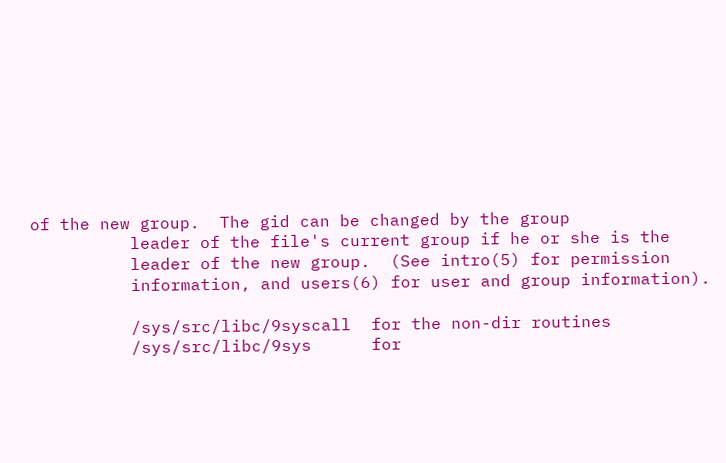of the new group.  The gid can be changed by the group
          leader of the file's current group if he or she is the
          leader of the new group.  (See intro(5) for permission
          information, and users(6) for user and group information).

          /sys/src/libc/9syscall  for the non-dir routines
          /sys/src/libc/9sys      for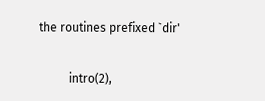the routines prefixed `dir'

          intro(2),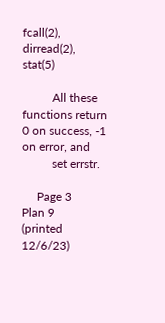fcall(2), dirread(2), stat(5)

          All these functions return 0 on success, -1 on error, and
          set errstr.

     Page 3                       Plan 9             (printed 12/6/23)